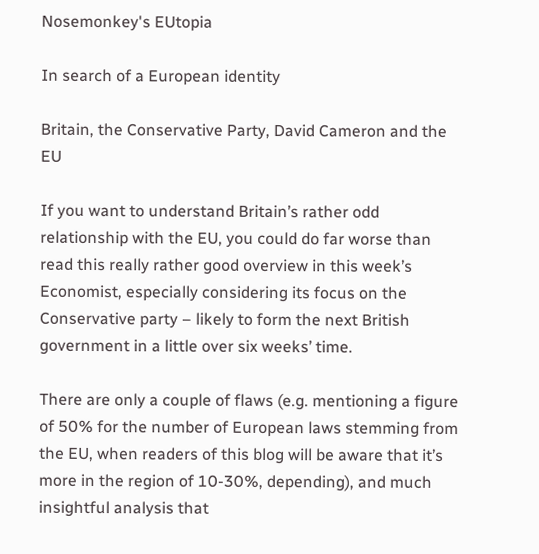Nosemonkey's EUtopia

In search of a European identity

Britain, the Conservative Party, David Cameron and the EU

If you want to understand Britain’s rather odd relationship with the EU, you could do far worse than read this really rather good overview in this week’s Economist, especially considering its focus on the Conservative party – likely to form the next British government in a little over six weeks’ time.

There are only a couple of flaws (e.g. mentioning a figure of 50% for the number of European laws stemming from the EU, when readers of this blog will be aware that it’s more in the region of 10-30%, depending), and much insightful analysis that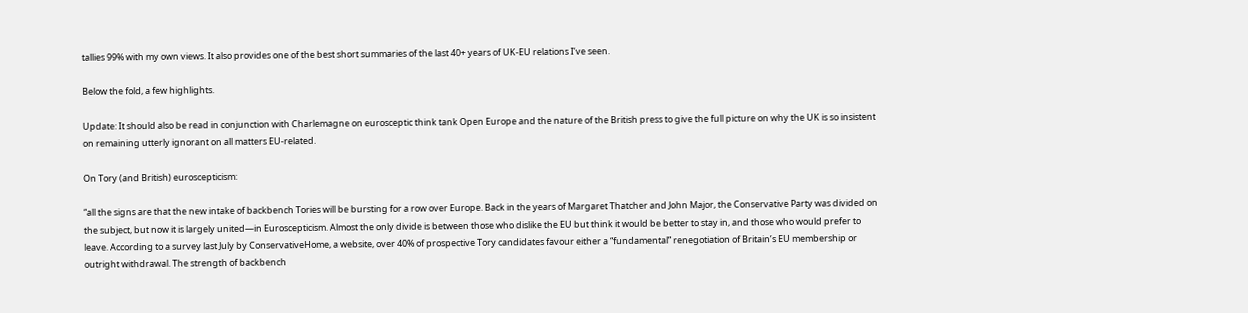tallies 99% with my own views. It also provides one of the best short summaries of the last 40+ years of UK-EU relations I’ve seen.

Below the fold, a few highlights.

Update: It should also be read in conjunction with Charlemagne on eurosceptic think tank Open Europe and the nature of the British press to give the full picture on why the UK is so insistent on remaining utterly ignorant on all matters EU-related.

On Tory (and British) euroscepticism:

“all the signs are that the new intake of backbench Tories will be bursting for a row over Europe. Back in the years of Margaret Thatcher and John Major, the Conservative Party was divided on the subject, but now it is largely united—in Euroscepticism. Almost the only divide is between those who dislike the EU but think it would be better to stay in, and those who would prefer to leave. According to a survey last July by ConservativeHome, a website, over 40% of prospective Tory candidates favour either a “fundamental” renegotiation of Britain’s EU membership or outright withdrawal. The strength of backbench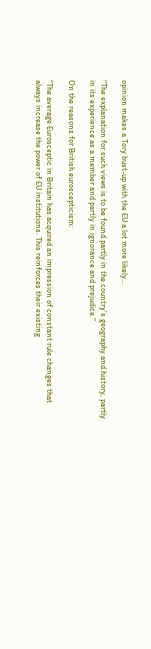opinion makes a Tory bust-up with the EU a lot more likely…

“The explanation for such views is to be found partly in the country’s geography and history, partly in its experience as a member and partly in ignorance and prejudice.”

On the reasons for British euroscepticism:

“The average Eurosceptic in Britain has acquired an impression of constant rule changes that always increase the power of EU institutions. This reinforces their existing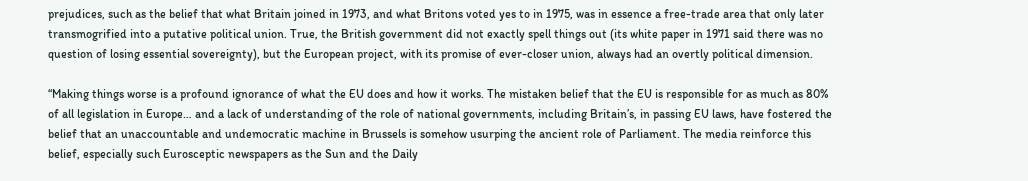prejudices, such as the belief that what Britain joined in 1973, and what Britons voted yes to in 1975, was in essence a free-trade area that only later transmogrified into a putative political union. True, the British government did not exactly spell things out (its white paper in 1971 said there was no question of losing essential sovereignty), but the European project, with its promise of ever-closer union, always had an overtly political dimension.

“Making things worse is a profound ignorance of what the EU does and how it works. The mistaken belief that the EU is responsible for as much as 80% of all legislation in Europe… and a lack of understanding of the role of national governments, including Britain’s, in passing EU laws, have fostered the belief that an unaccountable and undemocratic machine in Brussels is somehow usurping the ancient role of Parliament. The media reinforce this belief, especially such Eurosceptic newspapers as the Sun and the Daily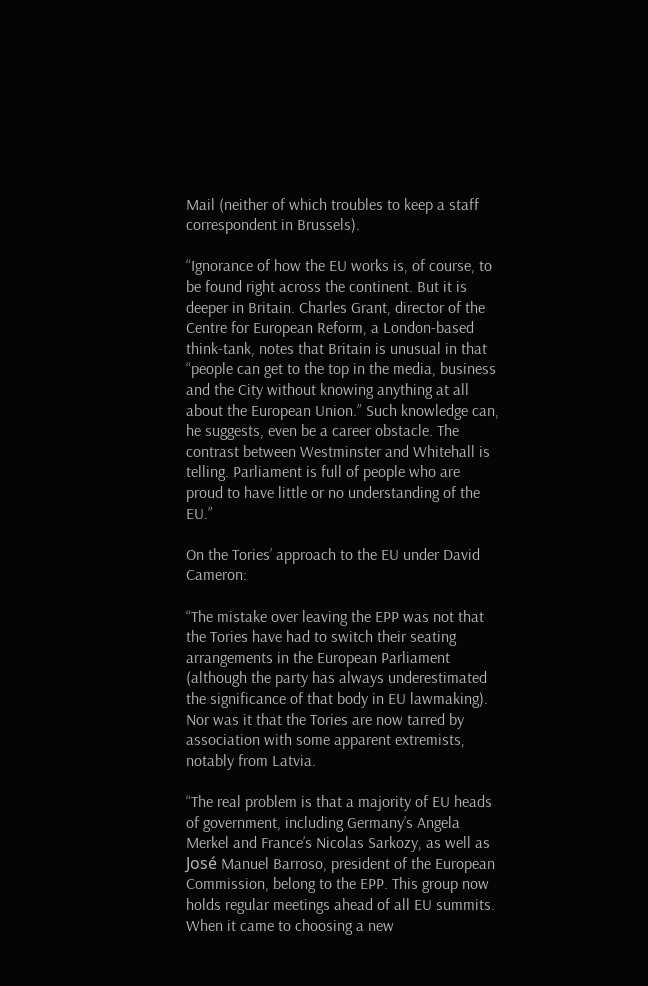Mail (neither of which troubles to keep a staff correspondent in Brussels).

“Ignorance of how the EU works is, of course, to be found right across the continent. But it is deeper in Britain. Charles Grant, director of the Centre for European Reform, a London-based think-tank, notes that Britain is unusual in that “people can get to the top in the media, business and the City without knowing anything at all about the European Union.” Such knowledge can, he suggests, even be a career obstacle. The contrast between Westminster and Whitehall is telling. Parliament is full of people who are proud to have little or no understanding of the EU.”

On the Tories’ approach to the EU under David Cameron:

“The mistake over leaving the EPP was not that the Tories have had to switch their seating arrangements in the European Parliament (although the party has always underestimated the significance of that body in EU lawmaking). Nor was it that the Tories are now tarred by association with some apparent extremists, notably from Latvia.

“The real problem is that a majority of EU heads of government, including Germany’s Angela Merkel and France’s Nicolas Sarkozy, as well as José Manuel Barroso, president of the European Commission, belong to the EPP. This group now holds regular meetings ahead of all EU summits. When it came to choosing a new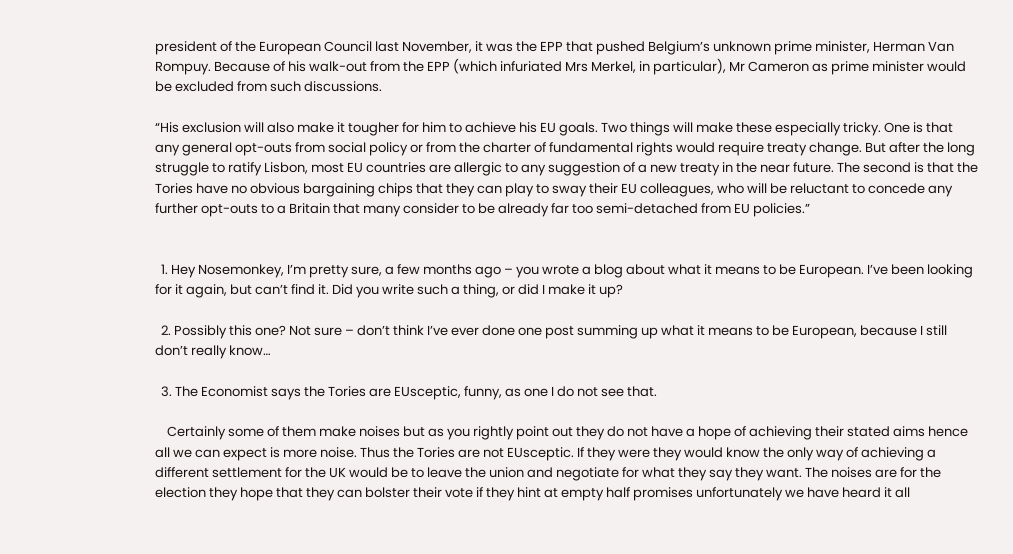president of the European Council last November, it was the EPP that pushed Belgium’s unknown prime minister, Herman Van Rompuy. Because of his walk-out from the EPP (which infuriated Mrs Merkel, in particular), Mr Cameron as prime minister would be excluded from such discussions.

“His exclusion will also make it tougher for him to achieve his EU goals. Two things will make these especially tricky. One is that any general opt-outs from social policy or from the charter of fundamental rights would require treaty change. But after the long struggle to ratify Lisbon, most EU countries are allergic to any suggestion of a new treaty in the near future. The second is that the Tories have no obvious bargaining chips that they can play to sway their EU colleagues, who will be reluctant to concede any further opt-outs to a Britain that many consider to be already far too semi-detached from EU policies.”


  1. Hey Nosemonkey, I’m pretty sure, a few months ago – you wrote a blog about what it means to be European. I’ve been looking for it again, but can’t find it. Did you write such a thing, or did I make it up?

  2. Possibly this one? Not sure – don’t think I’ve ever done one post summing up what it means to be European, because I still don’t really know…

  3. The Economist says the Tories are EUsceptic, funny, as one I do not see that.

    Certainly some of them make noises but as you rightly point out they do not have a hope of achieving their stated aims hence all we can expect is more noise. Thus the Tories are not EUsceptic. If they were they would know the only way of achieving a different settlement for the UK would be to leave the union and negotiate for what they say they want. The noises are for the election they hope that they can bolster their vote if they hint at empty half promises unfortunately we have heard it all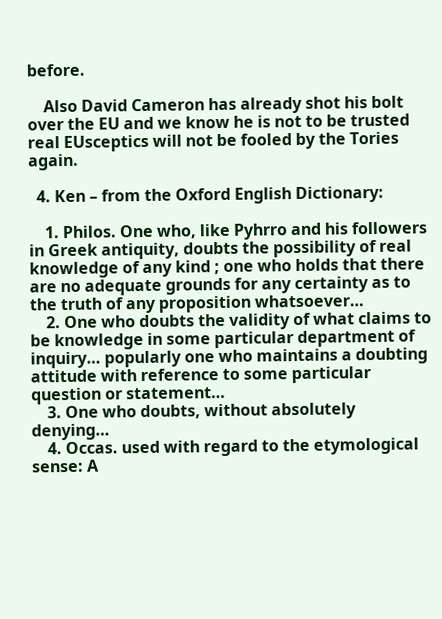before.

    Also David Cameron has already shot his bolt over the EU and we know he is not to be trusted real EUsceptics will not be fooled by the Tories again.

  4. Ken – from the Oxford English Dictionary:

    1. Philos. One who, like Pyhrro and his followers in Greek antiquity, doubts the possibility of real knowledge of any kind ; one who holds that there are no adequate grounds for any certainty as to the truth of any proposition whatsoever…
    2. One who doubts the validity of what claims to be knowledge in some particular department of inquiry… popularly one who maintains a doubting attitude with reference to some particular question or statement…
    3. One who doubts, without absolutely denying…
    4. Occas. used with regard to the etymological sense: A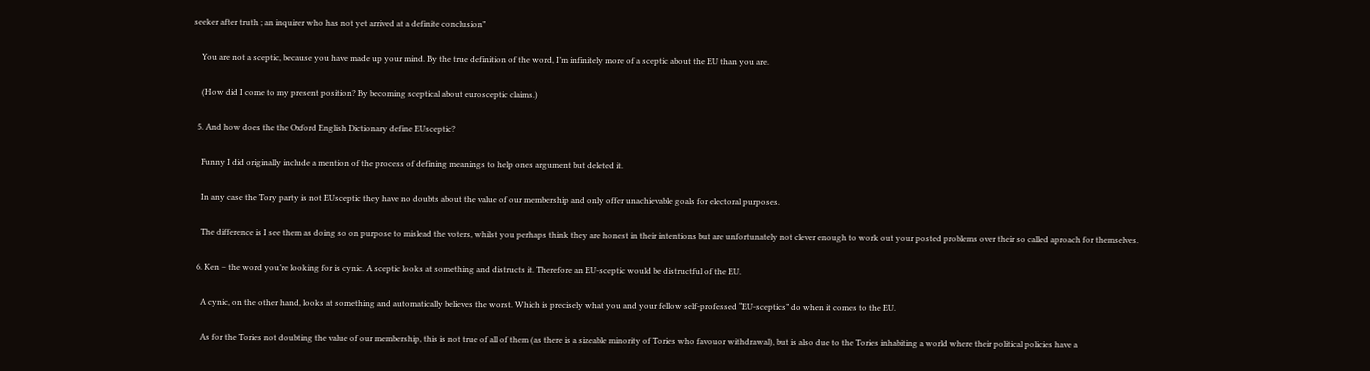seeker after truth ; an inquirer who has not yet arrived at a definite conclusion”

    You are not a sceptic, because you have made up your mind. By the true definition of the word, I’m infinitely more of a sceptic about the EU than you are.

    (How did I come to my present position? By becoming sceptical about eurosceptic claims.)

  5. And how does the the Oxford English Dictionary define EUsceptic?

    Funny I did originally include a mention of the process of defining meanings to help ones argument but deleted it.

    In any case the Tory party is not EUsceptic they have no doubts about the value of our membership and only offer unachievable goals for electoral purposes.

    The difference is I see them as doing so on purpose to mislead the voters, whilst you perhaps think they are honest in their intentions but are unfortunately not clever enough to work out your posted problems over their so called aproach for themselves.

  6. Ken – the word you’re looking for is cynic. A sceptic looks at something and distructs it. Therefore an EU-sceptic would be distructful of the EU.

    A cynic, on the other hand, looks at something and automatically believes the worst. Which is precisely what you and your fellow self-professed “EU-sceptics” do when it comes to the EU.

    As for the Tories not doubting the value of our membership, this is not true of all of them (as there is a sizeable minority of Tories who favouor withdrawal), but is also due to the Tories inhabiting a world where their political policies have a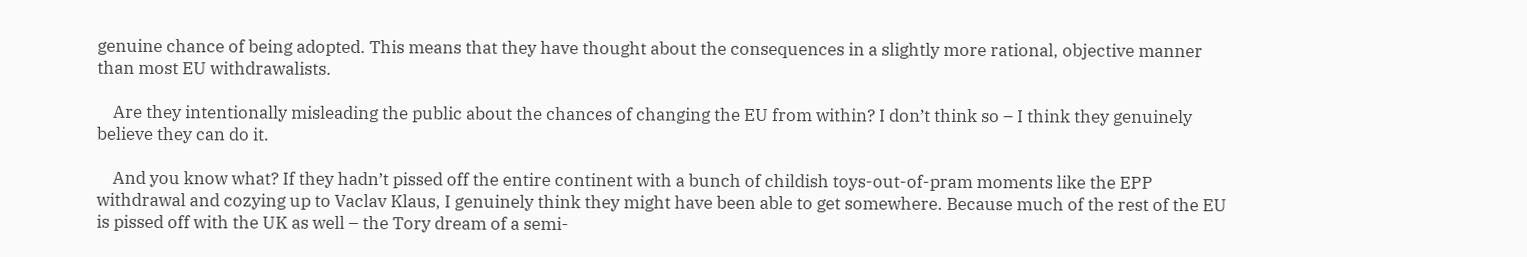genuine chance of being adopted. This means that they have thought about the consequences in a slightly more rational, objective manner than most EU withdrawalists.

    Are they intentionally misleading the public about the chances of changing the EU from within? I don’t think so – I think they genuinely believe they can do it.

    And you know what? If they hadn’t pissed off the entire continent with a bunch of childish toys-out-of-pram moments like the EPP withdrawal and cozying up to Vaclav Klaus, I genuinely think they might have been able to get somewhere. Because much of the rest of the EU is pissed off with the UK as well – the Tory dream of a semi-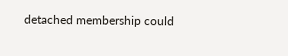detached membership could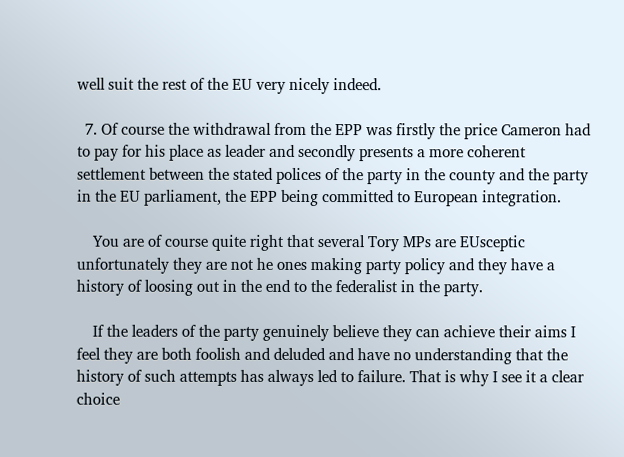well suit the rest of the EU very nicely indeed.

  7. Of course the withdrawal from the EPP was firstly the price Cameron had to pay for his place as leader and secondly presents a more coherent settlement between the stated polices of the party in the county and the party in the EU parliament, the EPP being committed to European integration.

    You are of course quite right that several Tory MPs are EUsceptic unfortunately they are not he ones making party policy and they have a history of loosing out in the end to the federalist in the party.

    If the leaders of the party genuinely believe they can achieve their aims I feel they are both foolish and deluded and have no understanding that the history of such attempts has always led to failure. That is why I see it a clear choice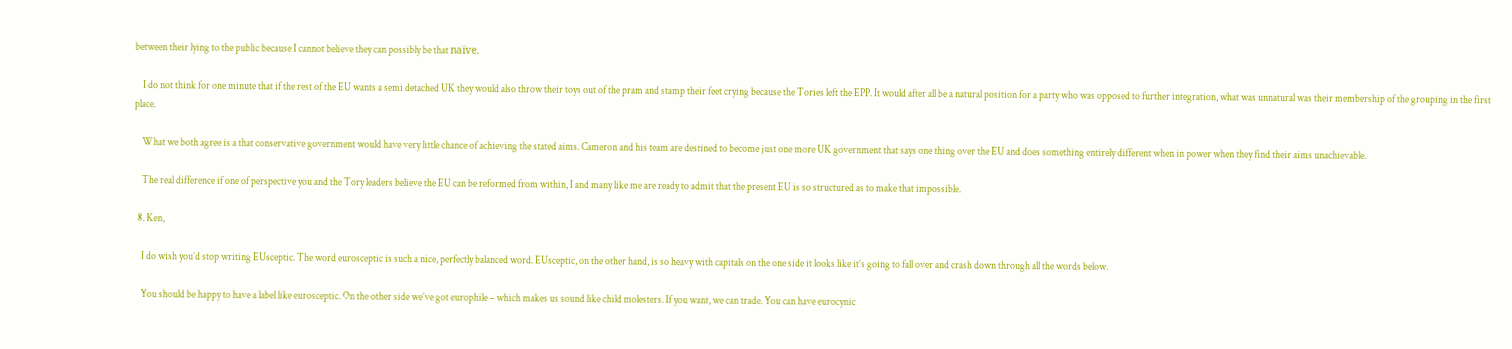between their lying to the public because I cannot believe they can possibly be that naïve.

    I do not think for one minute that if the rest of the EU wants a semi detached UK they would also throw their toys out of the pram and stamp their feet crying because the Tories left the EPP. It would after all be a natural position for a party who was opposed to further integration, what was unnatural was their membership of the grouping in the first place.

    What we both agree is a that conservative government would have very little chance of achieving the stated aims. Cameron and his team are destined to become just one more UK government that says one thing over the EU and does something entirely different when in power when they find their aims unachievable.

    The real difference if one of perspective you and the Tory leaders believe the EU can be reformed from within, I and many like me are ready to admit that the present EU is so structured as to make that impossible.

  8. Ken,

    I do wish you’d stop writing EUsceptic. The word eurosceptic is such a nice, perfectly balanced word. EUsceptic, on the other hand, is so heavy with capitals on the one side it looks like it’s going to fall over and crash down through all the words below.

    You should be happy to have a label like eurosceptic. On the other side we’ve got europhile – which makes us sound like child molesters. If you want, we can trade. You can have eurocynic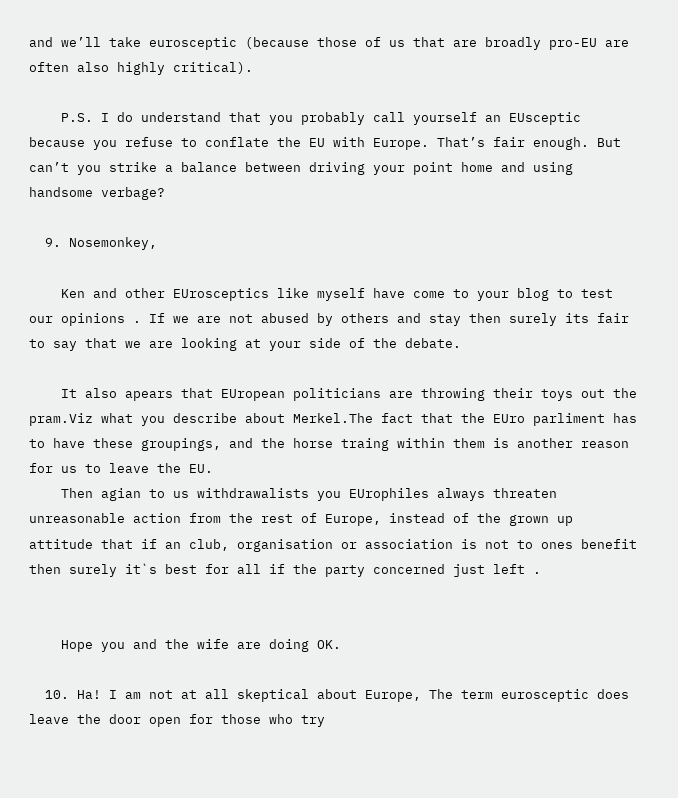and we’ll take eurosceptic (because those of us that are broadly pro-EU are often also highly critical).

    P.S. I do understand that you probably call yourself an EUsceptic because you refuse to conflate the EU with Europe. That’s fair enough. But can’t you strike a balance between driving your point home and using handsome verbage?

  9. Nosemonkey,

    Ken and other EUrosceptics like myself have come to your blog to test our opinions . If we are not abused by others and stay then surely its fair to say that we are looking at your side of the debate.

    It also apears that EUropean politicians are throwing their toys out the pram.Viz what you describe about Merkel.The fact that the EUro parliment has to have these groupings, and the horse traing within them is another reason for us to leave the EU.
    Then agian to us withdrawalists you EUrophiles always threaten unreasonable action from the rest of Europe, instead of the grown up attitude that if an club, organisation or association is not to ones benefit then surely it`s best for all if the party concerned just left .


    Hope you and the wife are doing OK.

  10. Ha! I am not at all skeptical about Europe, The term eurosceptic does leave the door open for those who try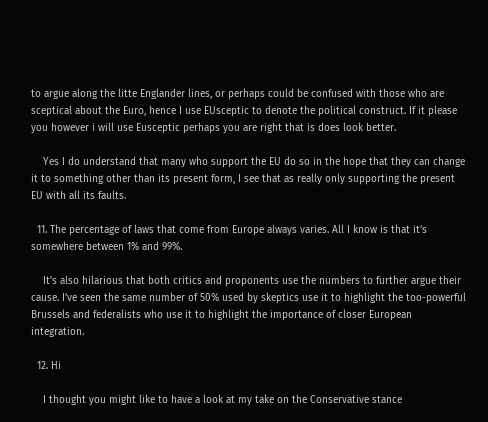to argue along the litte Englander lines, or perhaps could be confused with those who are sceptical about the Euro, hence I use EUsceptic to denote the political construct. If it please you however i will use Eusceptic perhaps you are right that is does look better.

    Yes I do understand that many who support the EU do so in the hope that they can change it to something other than its present form, I see that as really only supporting the present EU with all its faults.

  11. The percentage of laws that come from Europe always varies. All I know is that it’s somewhere between 1% and 99%.

    It’s also hilarious that both critics and proponents use the numbers to further argue their cause. I’ve seen the same number of 50% used by skeptics use it to highlight the too-powerful Brussels and federalists who use it to highlight the importance of closer European integration.

  12. Hi

    I thought you might like to have a look at my take on the Conservative stance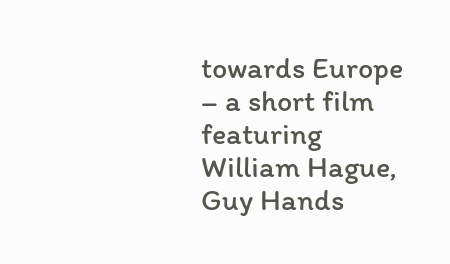towards Europe – a short film featuring William Hague, Guy Hands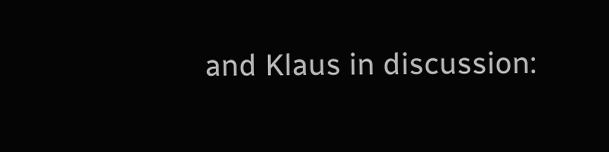and Klaus in discussion: